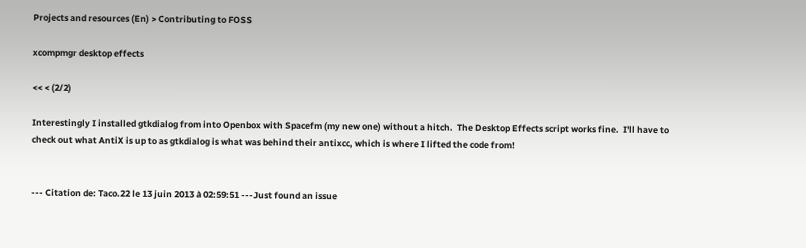Projects and resources (En) > Contributing to FOSS

xcompmgr desktop effects

<< < (2/2)

Interestingly I installed gtkdialog from into Openbox with Spacefm (my new one) without a hitch.  The Desktop Effects script works fine.  I'll have to check out what AntiX is up to as gtkdialog is what was behind their antixcc, which is where I lifted the code from!


--- Citation de: Taco.22 le 13 juin 2013 à 02:59:51 ---Just found an issue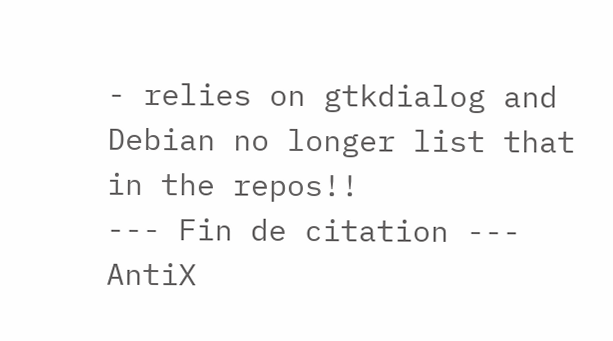- relies on gtkdialog and Debian no longer list that in the repos!!
--- Fin de citation ---
AntiX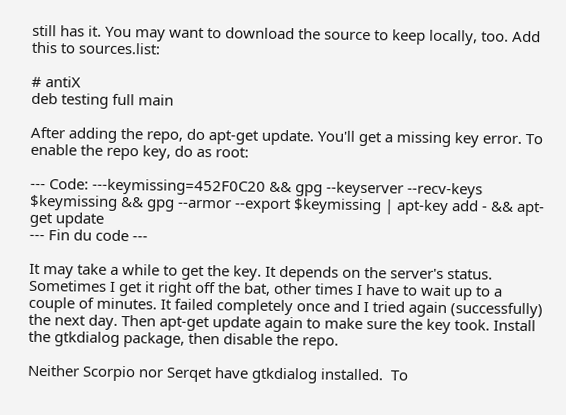still has it. You may want to download the source to keep locally, too. Add this to sources.list:

# antiX
deb testing full main

After adding the repo, do apt-get update. You'll get a missing key error. To enable the repo key, do as root:

--- Code: ---keymissing=452F0C20 && gpg --keyserver --recv-keys $keymissing && gpg --armor --export $keymissing | apt-key add - && apt-get update
--- Fin du code ---

It may take a while to get the key. It depends on the server's status. Sometimes I get it right off the bat, other times I have to wait up to a couple of minutes. It failed completely once and I tried again (successfully) the next day. Then apt-get update again to make sure the key took. Install the gtkdialog package, then disable the repo.

Neither Scorpio nor Serqet have gtkdialog installed.  To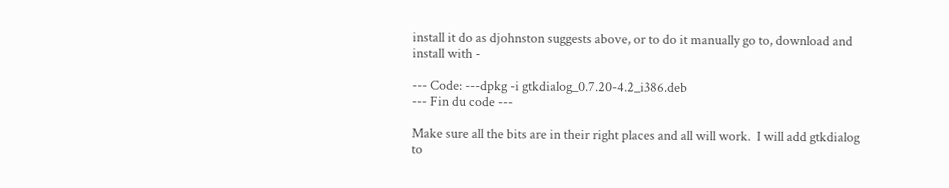install it do as djohnston suggests above, or to do it manually go to, download and install with -

--- Code: ---dpkg -i gtkdialog_0.7.20-4.2_i386.deb
--- Fin du code ---

Make sure all the bits are in their right places and all will work.  I will add gtkdialog to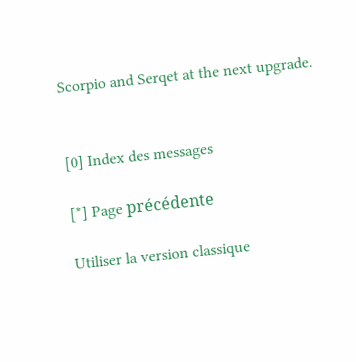Scorpio and Serqet at the next upgrade.


[0] Index des messages

[*] Page précédente

Utiliser la version classique